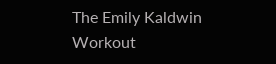The Emily Kaldwin Workout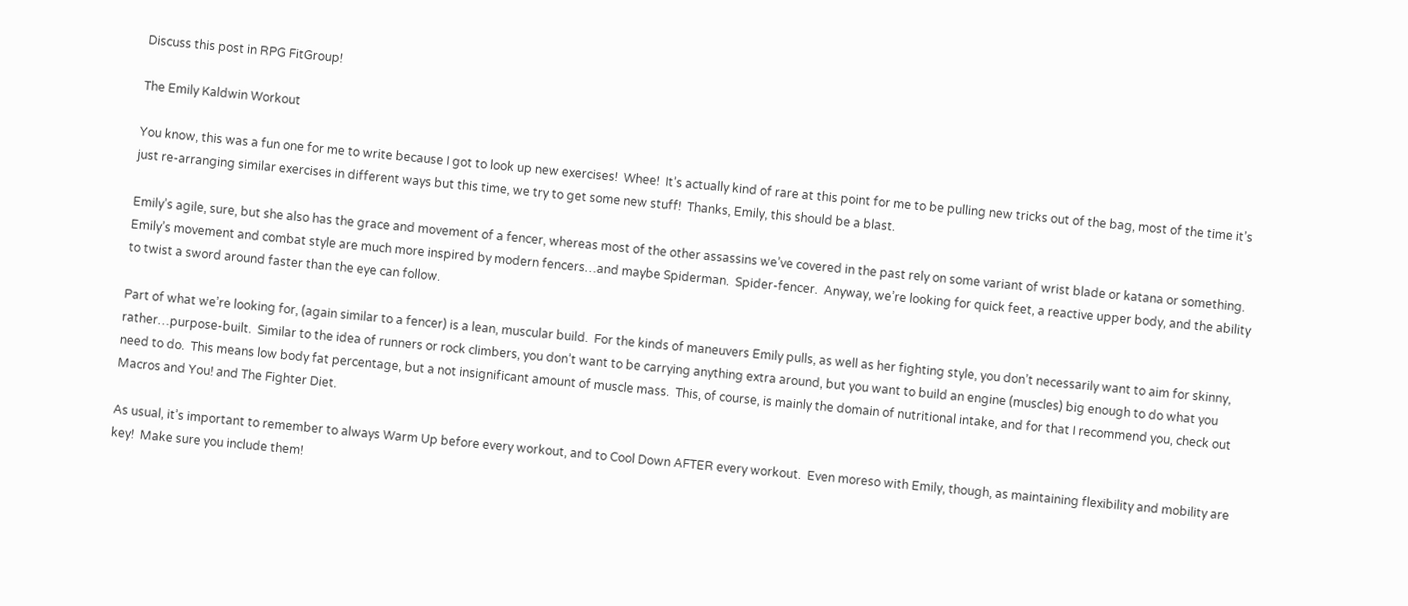Discuss this post in RPG FitGroup!

The Emily Kaldwin Workout

You know, this was a fun one for me to write because I got to look up new exercises!  Whee!  It’s actually kind of rare at this point for me to be pulling new tricks out of the bag, most of the time it’s just re-arranging similar exercises in different ways but this time, we try to get some new stuff!  Thanks, Emily, this should be a blast.

Emily’s agile, sure, but she also has the grace and movement of a fencer, whereas most of the other assassins we’ve covered in the past rely on some variant of wrist blade or katana or something.  Emily’s movement and combat style are much more inspired by modern fencers…and maybe Spiderman.  Spider-fencer.  Anyway, we’re looking for quick feet, a reactive upper body, and the ability to twist a sword around faster than the eye can follow.

Part of what we’re looking for, (again similar to a fencer) is a lean, muscular build.  For the kinds of maneuvers Emily pulls, as well as her fighting style, you don’t necessarily want to aim for skinny, rather…purpose-built.  Similar to the idea of runners or rock climbers, you don’t want to be carrying anything extra around, but you want to build an engine (muscles) big enough to do what you need to do.  This means low body fat percentage, but a not insignificant amount of muscle mass.  This, of course, is mainly the domain of nutritional intake, and for that I recommend you, check out Macros and You! and The Fighter Diet.

As usual, it’s important to remember to always Warm Up before every workout, and to Cool Down AFTER every workout.  Even moreso with Emily, though, as maintaining flexibility and mobility are key!  Make sure you include them!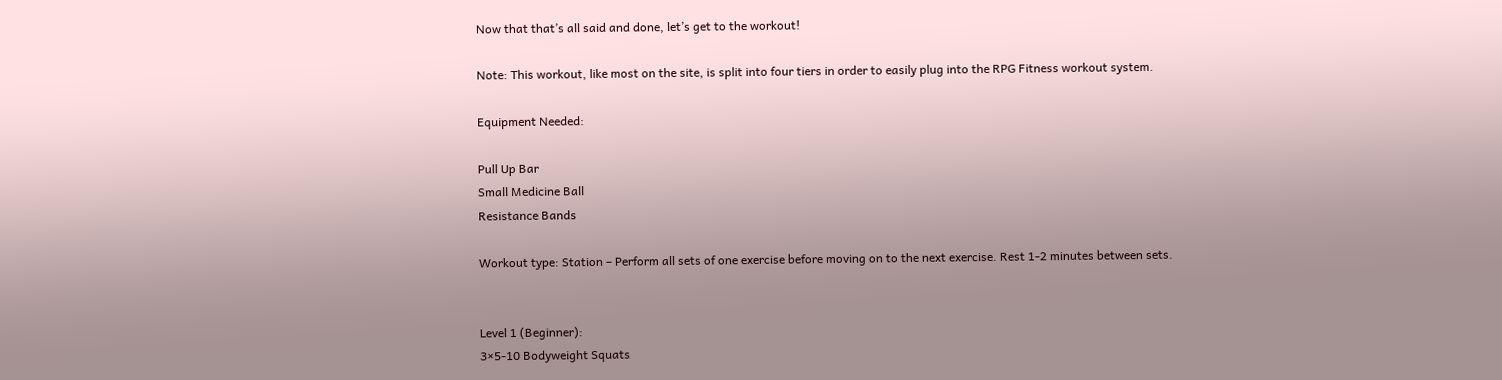Now that that’s all said and done, let’s get to the workout!

Note: This workout, like most on the site, is split into four tiers in order to easily plug into the RPG Fitness workout system.

Equipment Needed:

Pull Up Bar
Small Medicine Ball
Resistance Bands

Workout type: Station – Perform all sets of one exercise before moving on to the next exercise. Rest 1-2 minutes between sets.


Level 1 (Beginner):
3×5-10 Bodyweight Squats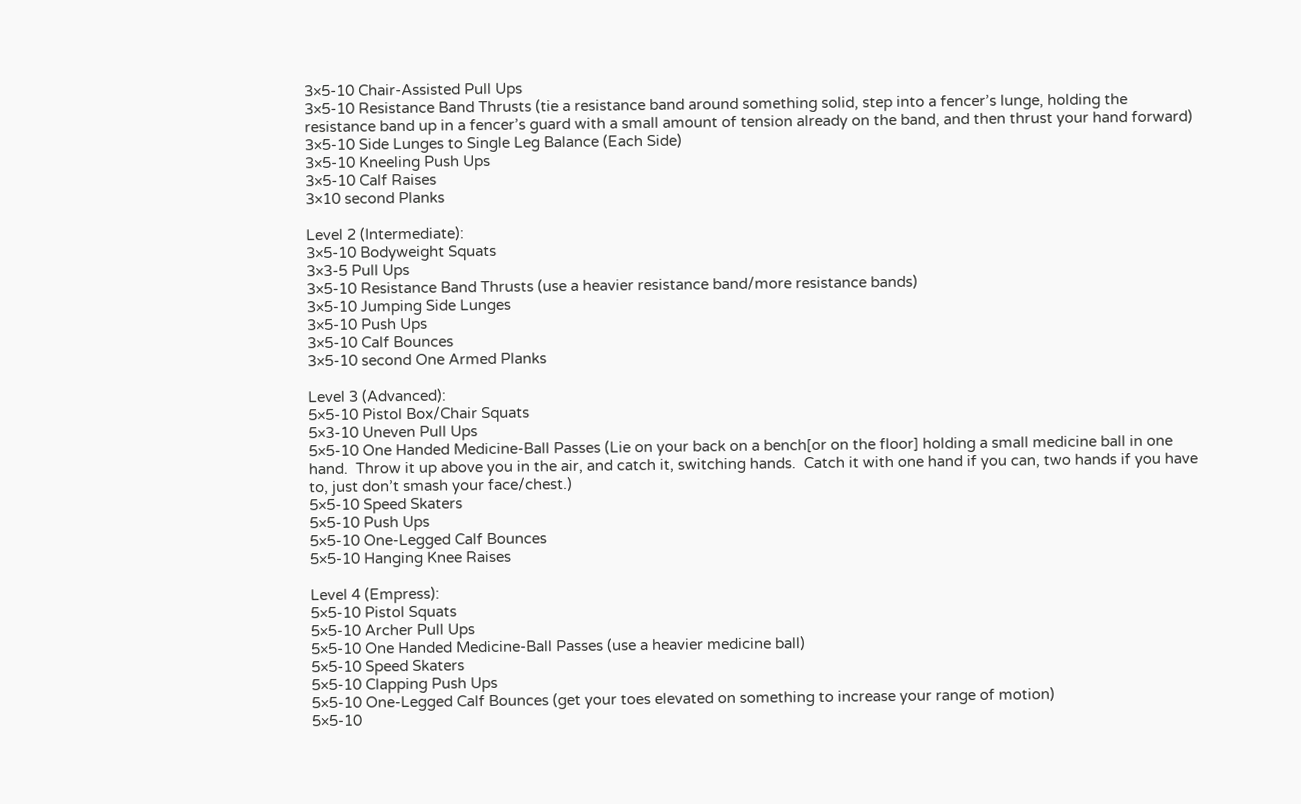3×5-10 Chair-Assisted Pull Ups
3×5-10 Resistance Band Thrusts (tie a resistance band around something solid, step into a fencer’s lunge, holding the resistance band up in a fencer’s guard with a small amount of tension already on the band, and then thrust your hand forward)
3×5-10 Side Lunges to Single Leg Balance (Each Side)
3×5-10 Kneeling Push Ups
3×5-10 Calf Raises
3×10 second Planks

Level 2 (Intermediate):
3×5-10 Bodyweight Squats
3×3-5 Pull Ups
3×5-10 Resistance Band Thrusts (use a heavier resistance band/more resistance bands)
3×5-10 Jumping Side Lunges
3×5-10 Push Ups
3×5-10 Calf Bounces
3×5-10 second One Armed Planks

Level 3 (Advanced):
5×5-10 Pistol Box/Chair Squats
5×3-10 Uneven Pull Ups
5×5-10 One Handed Medicine-Ball Passes (Lie on your back on a bench[or on the floor] holding a small medicine ball in one hand.  Throw it up above you in the air, and catch it, switching hands.  Catch it with one hand if you can, two hands if you have to, just don’t smash your face/chest.)
5×5-10 Speed Skaters
5×5-10 Push Ups
5×5-10 One-Legged Calf Bounces
5×5-10 Hanging Knee Raises

Level 4 (Empress):
5×5-10 Pistol Squats
5×5-10 Archer Pull Ups
5×5-10 One Handed Medicine-Ball Passes (use a heavier medicine ball)
5×5-10 Speed Skaters
5×5-10 Clapping Push Ups
5×5-10 One-Legged Calf Bounces (get your toes elevated on something to increase your range of motion)
5×5-10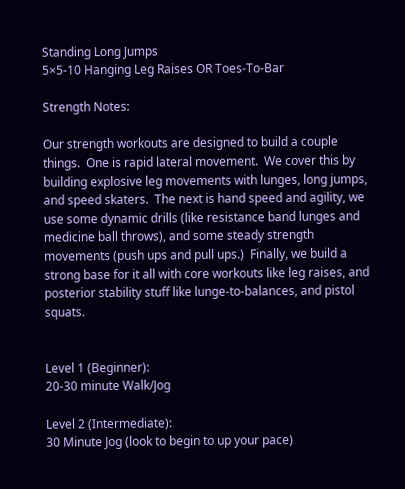Standing Long Jumps
5×5-10 Hanging Leg Raises OR Toes-To-Bar

Strength Notes:

Our strength workouts are designed to build a couple things.  One is rapid lateral movement.  We cover this by building explosive leg movements with lunges, long jumps, and speed skaters.  The next is hand speed and agility, we use some dynamic drills (like resistance band lunges and medicine ball throws), and some steady strength movements (push ups and pull ups.)  Finally, we build a strong base for it all with core workouts like leg raises, and posterior stability stuff like lunge-to-balances, and pistol squats.


Level 1 (Beginner):
20-30 minute Walk/Jog

Level 2 (Intermediate):
30 Minute Jog (look to begin to up your pace)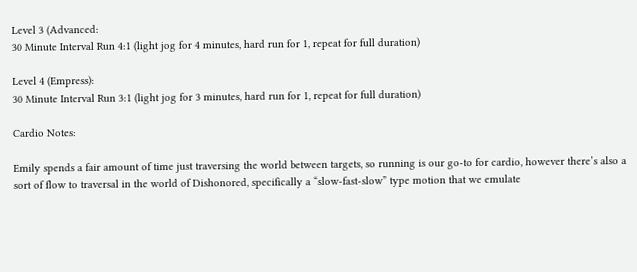Level 3 (Advanced:
30 Minute Interval Run 4:1 (light jog for 4 minutes, hard run for 1, repeat for full duration)

Level 4 (Empress):
30 Minute Interval Run 3:1 (light jog for 3 minutes, hard run for 1, repeat for full duration)

Cardio Notes:

Emily spends a fair amount of time just traversing the world between targets, so running is our go-to for cardio, however there’s also a sort of flow to traversal in the world of Dishonored, specifically a “slow-fast-slow” type motion that we emulate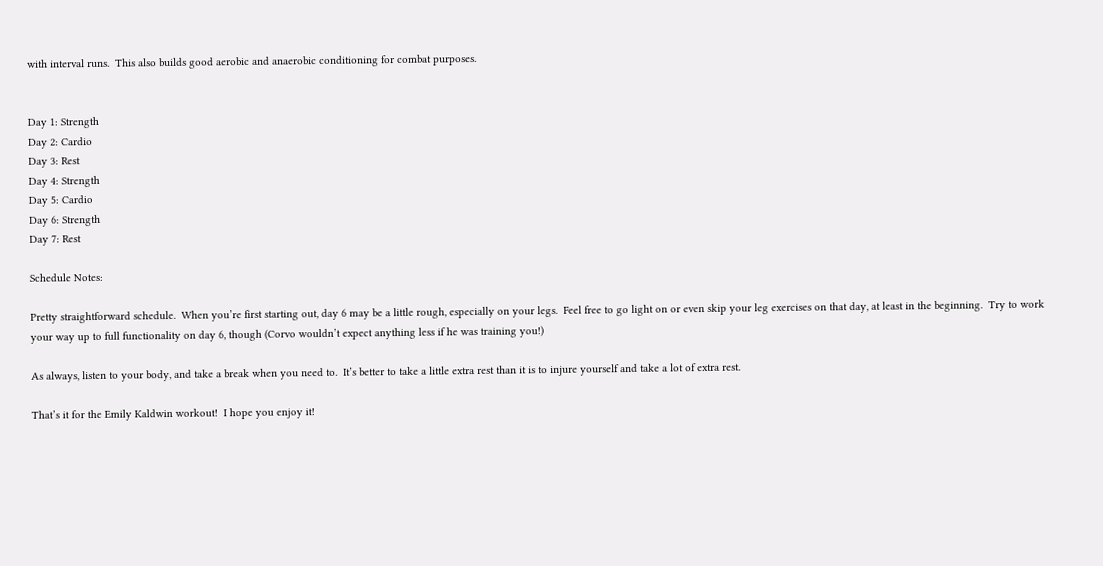with interval runs.  This also builds good aerobic and anaerobic conditioning for combat purposes.


Day 1: Strength
Day 2: Cardio
Day 3: Rest
Day 4: Strength
Day 5: Cardio
Day 6: Strength
Day 7: Rest

Schedule Notes:

Pretty straightforward schedule.  When you’re first starting out, day 6 may be a little rough, especially on your legs.  Feel free to go light on or even skip your leg exercises on that day, at least in the beginning.  Try to work your way up to full functionality on day 6, though (Corvo wouldn’t expect anything less if he was training you!)

As always, listen to your body, and take a break when you need to.  It’s better to take a little extra rest than it is to injure yourself and take a lot of extra rest.

That’s it for the Emily Kaldwin workout!  I hope you enjoy it!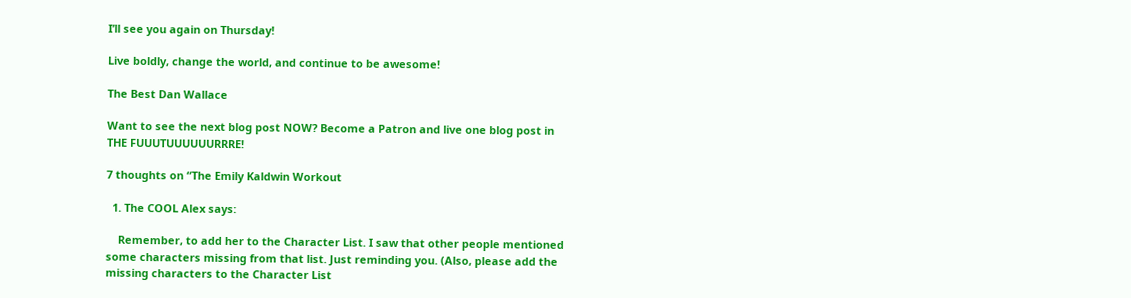I’ll see you again on Thursday!

Live boldly, change the world, and continue to be awesome!

The Best Dan Wallace

Want to see the next blog post NOW? Become a Patron and live one blog post in THE FUUUTUUUUUURRRE!

7 thoughts on “The Emily Kaldwin Workout

  1. The COOL Alex says:

    Remember, to add her to the Character List. I saw that other people mentioned some characters missing from that list. Just reminding you. (Also, please add the missing characters to the Character List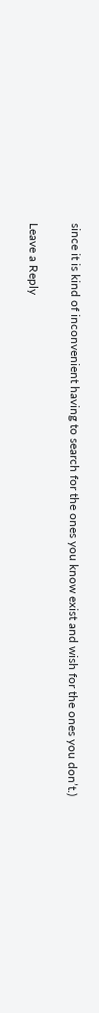since it is kind of inconvenient having to search for the ones you know exist and wish for the ones you don’t.)

Leave a Reply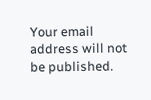Your email address will not be published.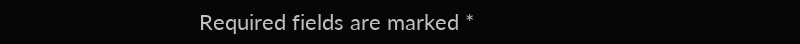Required fields are marked *